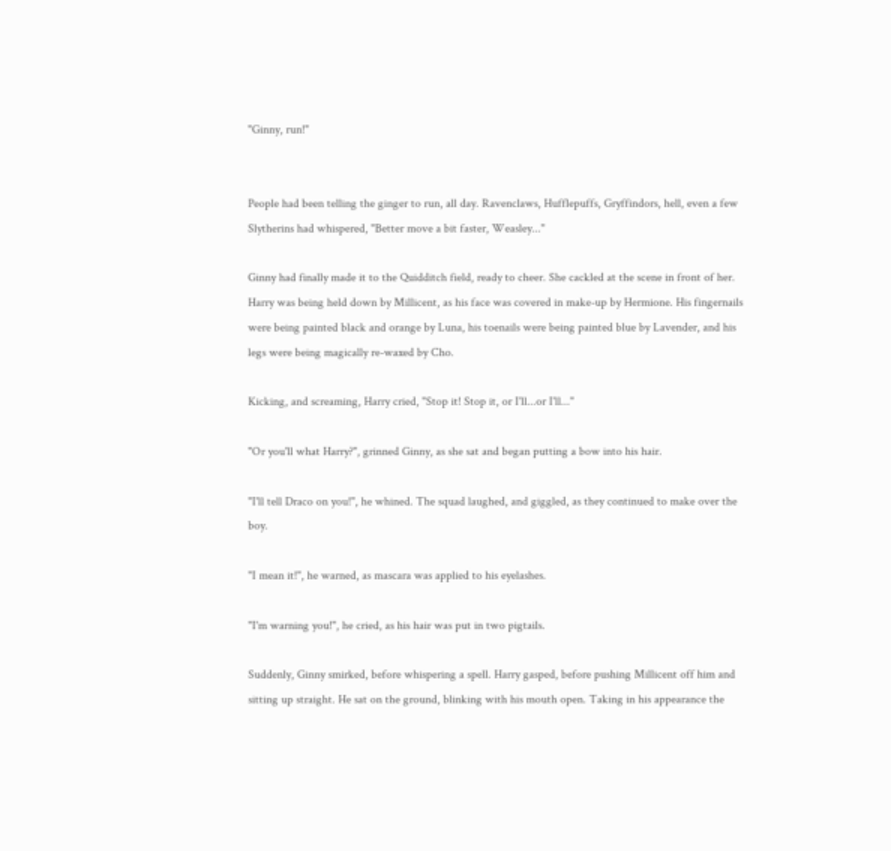"Ginny, run!"


People had been telling the ginger to run, all day. Ravenclaws, Hufflepuffs, Gryffindors, hell, even a few Slytherins had whispered, "Better move a bit faster, Weasley..."

Ginny had finally made it to the Quidditch field, ready to cheer. She cackled at the scene in front of her. Harry was being held down by Millicent, as his face was covered in make-up by Hermione. His fingernails were being painted black and orange by Luna, his toenails were being painted blue by Lavender, and his legs were being magically re-waxed by Cho.

Kicking, and screaming, Harry cried, "Stop it! Stop it, or I'll...or I'll..."

"Or you'll what Harry?", grinned Ginny, as she sat and began putting a bow into his hair.

"I'll tell Draco on you!", he whined. The squad laughed, and giggled, as they continued to make over the boy.

"I mean it!", he warned, as mascara was applied to his eyelashes.

"I'm warning you!", he cried, as his hair was put in two pigtails.

Suddenly, Ginny smirked, before whispering a spell. Harry gasped, before pushing Millicent off him and sitting up straight. He sat on the ground, blinking with his mouth open. Taking in his appearance the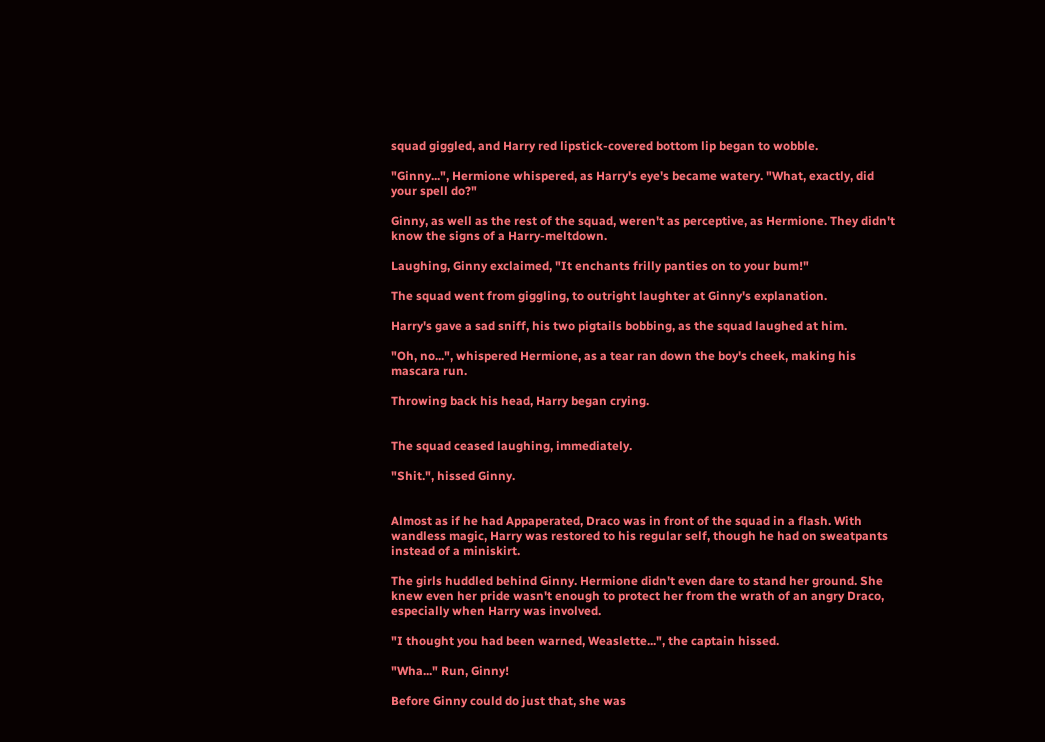squad giggled, and Harry red lipstick-covered bottom lip began to wobble.

"Ginny...", Hermione whispered, as Harry's eye's became watery. "What, exactly, did your spell do?"

Ginny, as well as the rest of the squad, weren't as perceptive, as Hermione. They didn't know the signs of a Harry-meltdown.

Laughing, Ginny exclaimed, "It enchants frilly panties on to your bum!"

The squad went from giggling, to outright laughter at Ginny's explanation.

Harry's gave a sad sniff, his two pigtails bobbing, as the squad laughed at him.

"Oh, no...", whispered Hermione, as a tear ran down the boy's cheek, making his mascara run.

Throwing back his head, Harry began crying.


The squad ceased laughing, immediately.

"Shit.", hissed Ginny.


Almost as if he had Appaperated, Draco was in front of the squad in a flash. With wandless magic, Harry was restored to his regular self, though he had on sweatpants instead of a miniskirt.

The girls huddled behind Ginny. Hermione didn't even dare to stand her ground. She knew even her pride wasn't enough to protect her from the wrath of an angry Draco, especially when Harry was involved.

"I thought you had been warned, Weaslette...", the captain hissed.

"Wha..." Run, Ginny!

Before Ginny could do just that, she was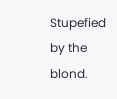Stupefied by the blond.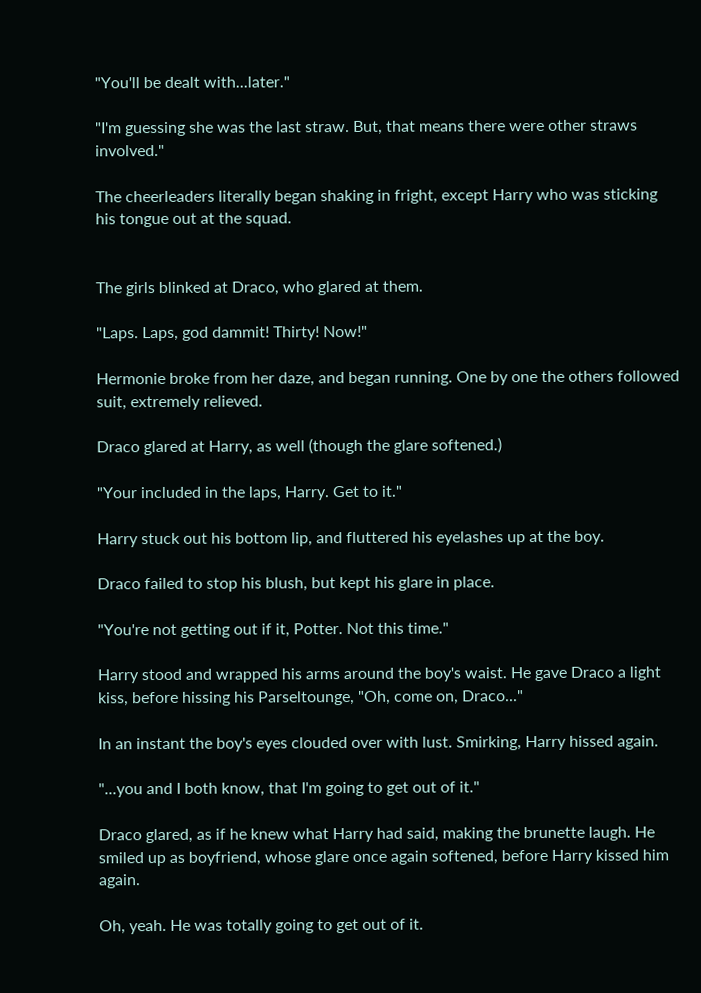"You'll be dealt with...later."

"I'm guessing she was the last straw. But, that means there were other straws involved."

The cheerleaders literally began shaking in fright, except Harry who was sticking his tongue out at the squad.


The girls blinked at Draco, who glared at them.

"Laps. Laps, god dammit! Thirty! Now!"

Hermonie broke from her daze, and began running. One by one the others followed suit, extremely relieved.

Draco glared at Harry, as well (though the glare softened.)

"Your included in the laps, Harry. Get to it."

Harry stuck out his bottom lip, and fluttered his eyelashes up at the boy.

Draco failed to stop his blush, but kept his glare in place.

"You're not getting out if it, Potter. Not this time."

Harry stood and wrapped his arms around the boy's waist. He gave Draco a light kiss, before hissing his Parseltounge, "Oh, come on, Draco..."

In an instant the boy's eyes clouded over with lust. Smirking, Harry hissed again.

"...you and I both know, that I'm going to get out of it."

Draco glared, as if he knew what Harry had said, making the brunette laugh. He smiled up as boyfriend, whose glare once again softened, before Harry kissed him again.

Oh, yeah. He was totally going to get out of it.